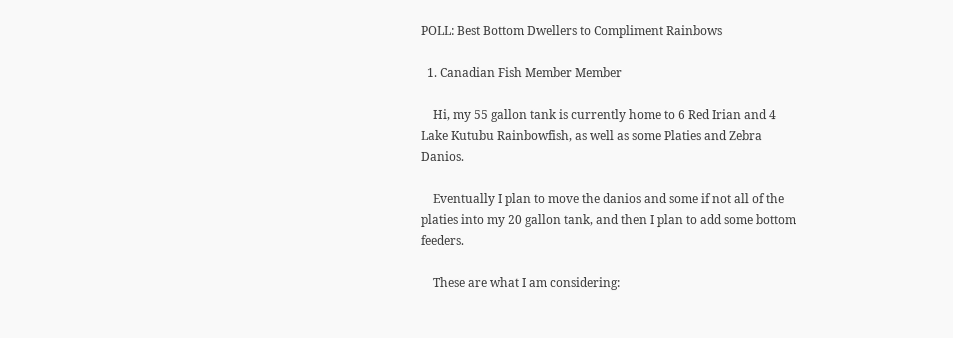POLL: Best Bottom Dwellers to Compliment Rainbows

  1. Canadian Fish Member Member

    Hi, my 55 gallon tank is currently home to 6 Red Irian and 4 Lake Kutubu Rainbowfish, as well as some Platies and Zebra Danios.

    Eventually I plan to move the danios and some if not all of the platies into my 20 gallon tank, and then I plan to add some bottom feeders.

    These are what I am considering: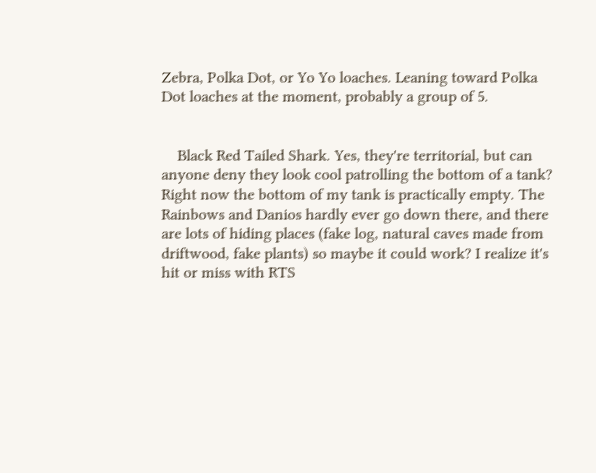Zebra, Polka Dot, or Yo Yo loaches. Leaning toward Polka Dot loaches at the moment, probably a group of 5.


    Black Red Tailed Shark. Yes, they're territorial, but can anyone deny they look cool patrolling the bottom of a tank? Right now the bottom of my tank is practically empty. The Rainbows and Danios hardly ever go down there, and there are lots of hiding places (fake log, natural caves made from driftwood, fake plants) so maybe it could work? I realize it's hit or miss with RTS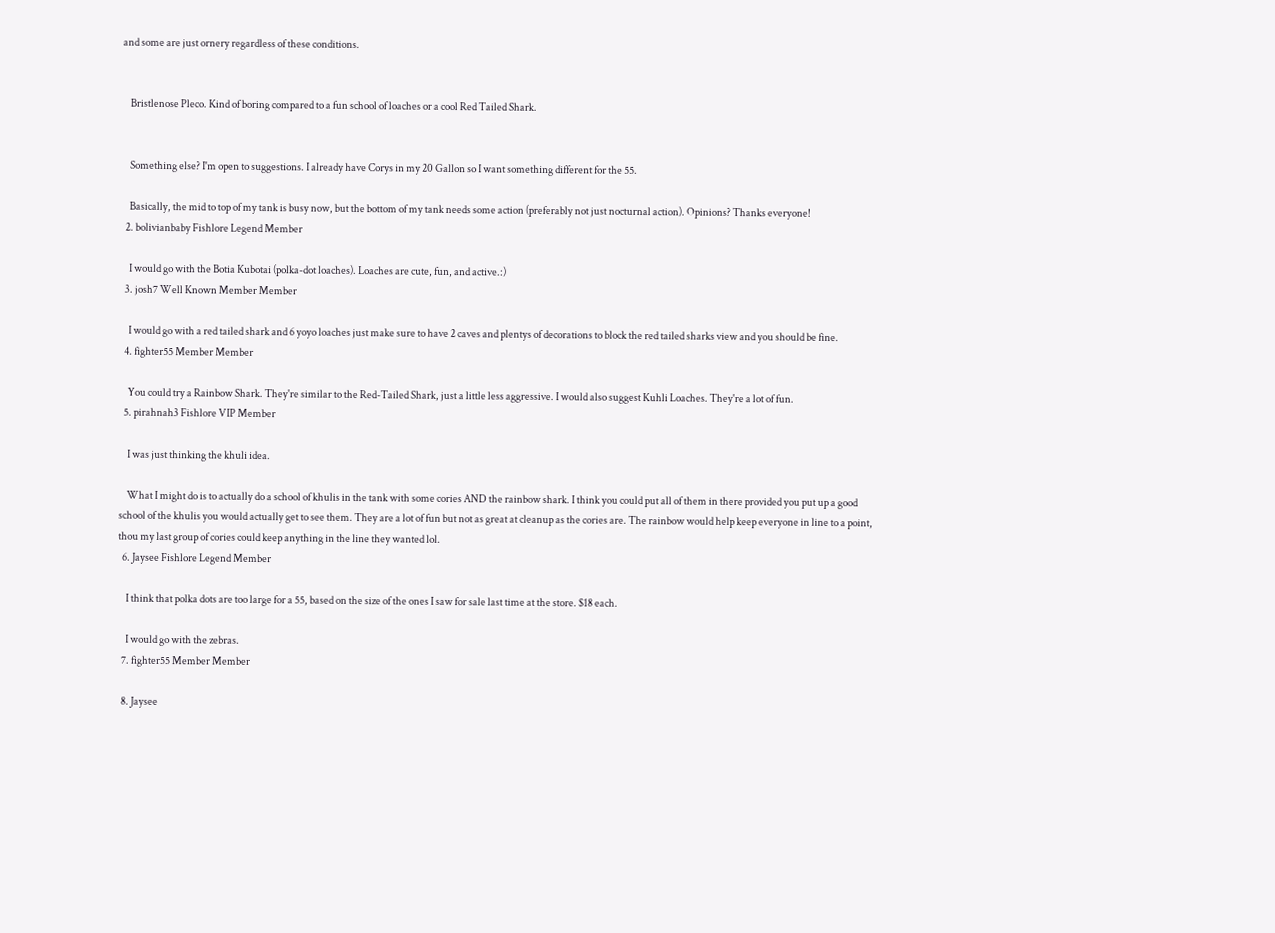and some are just ornery regardless of these conditions.


    Bristlenose Pleco. Kind of boring compared to a fun school of loaches or a cool Red Tailed Shark.


    Something else? I'm open to suggestions. I already have Corys in my 20 Gallon so I want something different for the 55.

    Basically, the mid to top of my tank is busy now, but the bottom of my tank needs some action (preferably not just nocturnal action). Opinions? Thanks everyone!
  2. bolivianbaby Fishlore Legend Member

    I would go with the Botia Kubotai (polka-dot loaches). Loaches are cute, fun, and active.:)
  3. josh7 Well Known Member Member

    I would go with a red tailed shark and 6 yoyo loaches just make sure to have 2 caves and plentys of decorations to block the red tailed sharks view and you should be fine.
  4. fighter55 Member Member

    You could try a Rainbow Shark. They're similar to the Red-Tailed Shark, just a little less aggressive. I would also suggest Kuhli Loaches. They're a lot of fun.
  5. pirahnah3 Fishlore VIP Member

    I was just thinking the khuli idea.

    What I might do is to actually do a school of khulis in the tank with some cories AND the rainbow shark. I think you could put all of them in there provided you put up a good school of the khulis you would actually get to see them. They are a lot of fun but not as great at cleanup as the cories are. The rainbow would help keep everyone in line to a point, thou my last group of cories could keep anything in the line they wanted lol.
  6. Jaysee Fishlore Legend Member

    I think that polka dots are too large for a 55, based on the size of the ones I saw for sale last time at the store. $18 each.

    I would go with the zebras.
  7. fighter55 Member Member

  8. Jaysee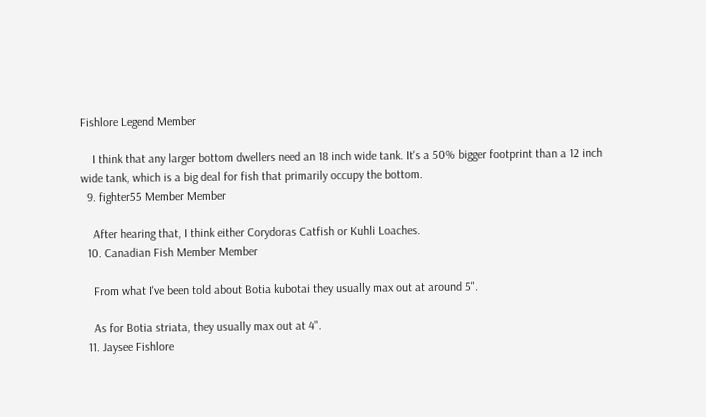Fishlore Legend Member

    I think that any larger bottom dwellers need an 18 inch wide tank. It's a 50% bigger footprint than a 12 inch wide tank, which is a big deal for fish that primarily occupy the bottom.
  9. fighter55 Member Member

    After hearing that, I think either Corydoras Catfish or Kuhli Loaches.
  10. Canadian Fish Member Member

    From what I've been told about Botia kubotai they usually max out at around 5".

    As for Botia striata, they usually max out at 4".
  11. Jaysee Fishlore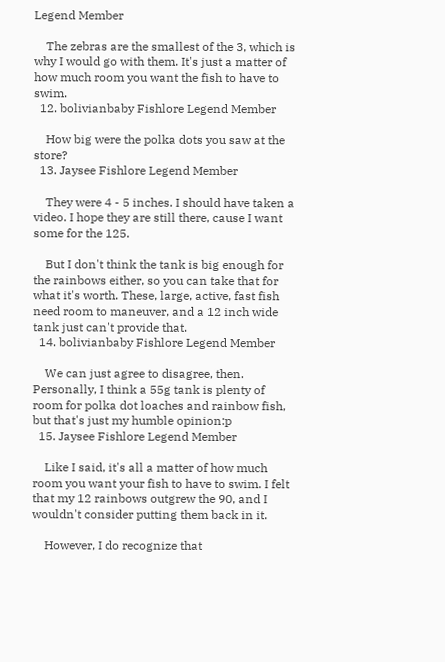Legend Member

    The zebras are the smallest of the 3, which is why I would go with them. It's just a matter of how much room you want the fish to have to swim.
  12. bolivianbaby Fishlore Legend Member

    How big were the polka dots you saw at the store?
  13. Jaysee Fishlore Legend Member

    They were 4 - 5 inches. I should have taken a video. I hope they are still there, cause I want some for the 125.

    But I don't think the tank is big enough for the rainbows either, so you can take that for what it's worth. These, large, active, fast fish need room to maneuver, and a 12 inch wide tank just can't provide that.
  14. bolivianbaby Fishlore Legend Member

    We can just agree to disagree, then. Personally, I think a 55g tank is plenty of room for polka dot loaches and rainbow fish, but that's just my humble opinion:p
  15. Jaysee Fishlore Legend Member

    Like I said, it's all a matter of how much room you want your fish to have to swim. I felt that my 12 rainbows outgrew the 90, and I wouldn't consider putting them back in it.

    However, I do recognize that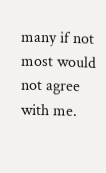many if not most would not agree with me.